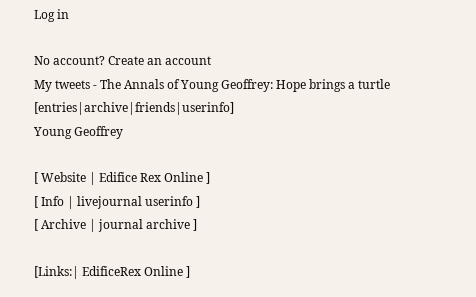Log in

No account? Create an account
My tweets - The Annals of Young Geoffrey: Hope brings a turtle [entries|archive|friends|userinfo]
Young Geoffrey

[ Website | Edifice Rex Online ]
[ Info | livejournal userinfo ]
[ Archive | journal archive ]

[Links:| EdificeRex Online ]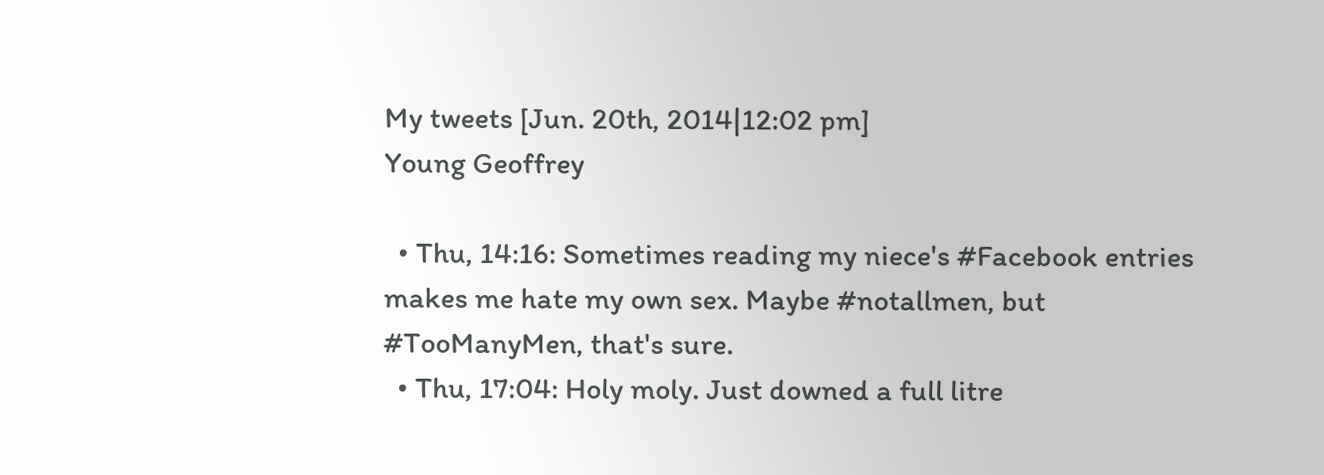My tweets [Jun. 20th, 2014|12:02 pm]
Young Geoffrey

  • Thu, 14:16: Sometimes reading my niece's #Facebook entries makes me hate my own sex. Maybe #notallmen, but #TooManyMen, that's sure.
  • Thu, 17:04: Holy moly. Just downed a full litre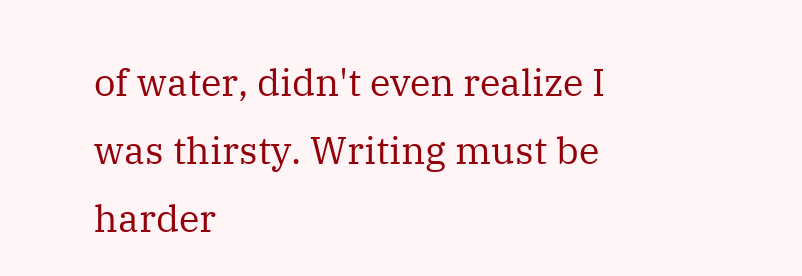of water, didn't even realize I was thirsty. Writing must be harder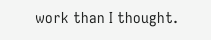work than I thought.